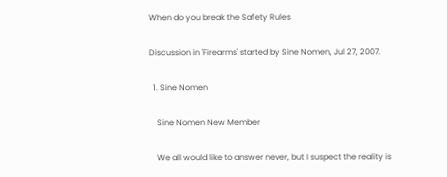When do you break the Safety Rules

Discussion in 'Firearms' started by Sine Nomen, Jul 27, 2007.

  1. Sine Nomen

    Sine Nomen New Member

    We all would like to answer never, but I suspect the reality is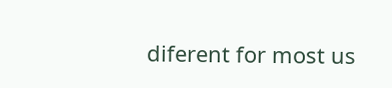diferent for most us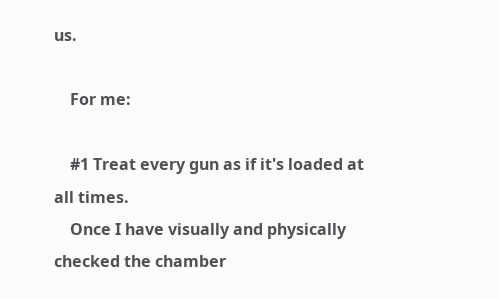us.

    For me:

    #1 Treat every gun as if it's loaded at all times.
    Once I have visually and physically checked the chamber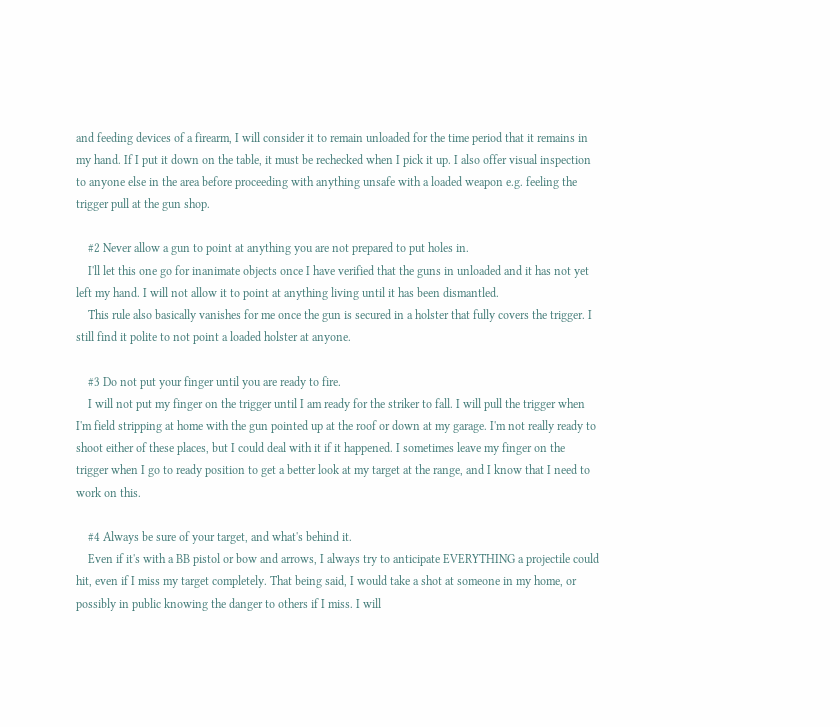and feeding devices of a firearm, I will consider it to remain unloaded for the time period that it remains in my hand. If I put it down on the table, it must be rechecked when I pick it up. I also offer visual inspection to anyone else in the area before proceeding with anything unsafe with a loaded weapon e.g. feeling the trigger pull at the gun shop.

    #2 Never allow a gun to point at anything you are not prepared to put holes in.
    I'll let this one go for inanimate objects once I have verified that the guns in unloaded and it has not yet left my hand. I will not allow it to point at anything living until it has been dismantled.
    This rule also basically vanishes for me once the gun is secured in a holster that fully covers the trigger. I still find it polite to not point a loaded holster at anyone.

    #3 Do not put your finger until you are ready to fire.
    I will not put my finger on the trigger until I am ready for the striker to fall. I will pull the trigger when I'm field stripping at home with the gun pointed up at the roof or down at my garage. I'm not really ready to shoot either of these places, but I could deal with it if it happened. I sometimes leave my finger on the trigger when I go to ready position to get a better look at my target at the range, and I know that I need to work on this.

    #4 Always be sure of your target, and what's behind it.
    Even if it's with a BB pistol or bow and arrows, I always try to anticipate EVERYTHING a projectile could hit, even if I miss my target completely. That being said, I would take a shot at someone in my home, or possibly in public knowing the danger to others if I miss. I will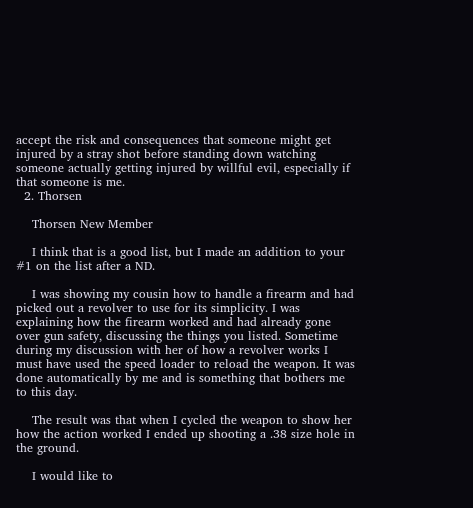accept the risk and consequences that someone might get injured by a stray shot before standing down watching someone actually getting injured by willful evil, especially if that someone is me.
  2. Thorsen

    Thorsen New Member

    I think that is a good list, but I made an addition to your #1 on the list after a ND.

    I was showing my cousin how to handle a firearm and had picked out a revolver to use for its simplicity. I was explaining how the firearm worked and had already gone over gun safety, discussing the things you listed. Sometime during my discussion with her of how a revolver works I must have used the speed loader to reload the weapon. It was done automatically by me and is something that bothers me to this day.

    The result was that when I cycled the weapon to show her how the action worked I ended up shooting a .38 size hole in the ground.

    I would like to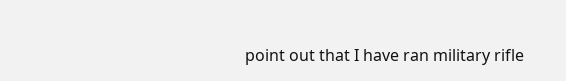point out that I have ran military rifle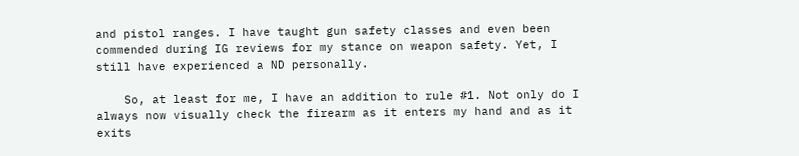and pistol ranges. I have taught gun safety classes and even been commended during IG reviews for my stance on weapon safety. Yet, I still have experienced a ND personally.

    So, at least for me, I have an addition to rule #1. Not only do I always now visually check the firearm as it enters my hand and as it exits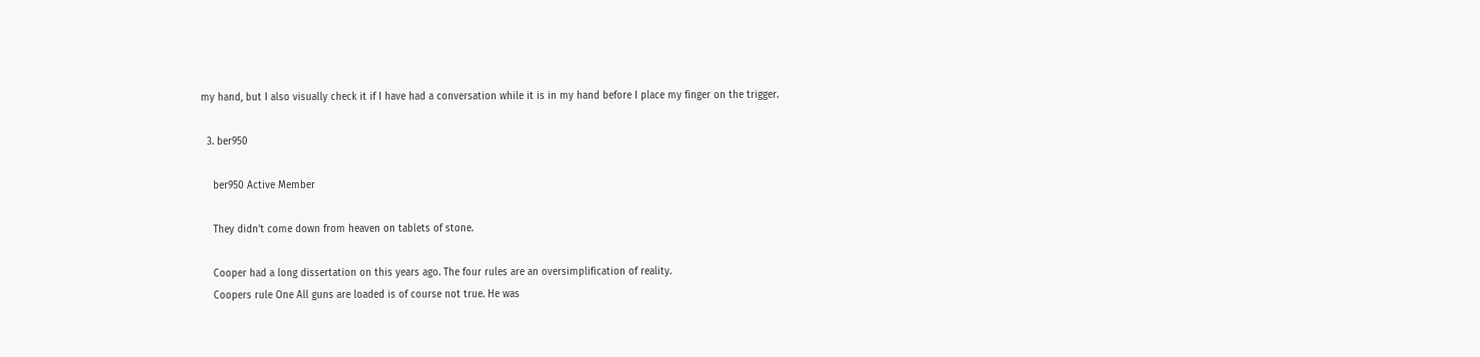my hand, but I also visually check it if I have had a conversation while it is in my hand before I place my finger on the trigger.

  3. ber950

    ber950 Active Member

    They didn't come down from heaven on tablets of stone.

    Cooper had a long dissertation on this years ago. The four rules are an oversimplification of reality.
    Coopers rule One All guns are loaded is of course not true. He was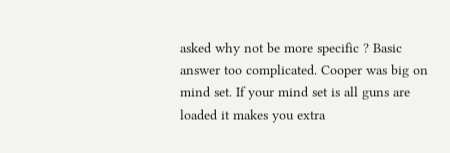asked why not be more specific ? Basic answer too complicated. Cooper was big on mind set. If your mind set is all guns are loaded it makes you extra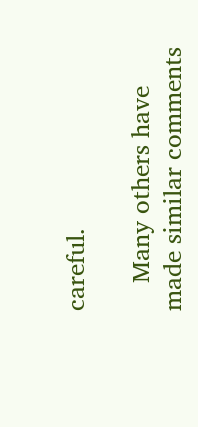careful.

    Many others have made similar comments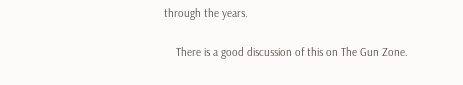through the years.

    There is a good discussion of this on The Gun Zone.